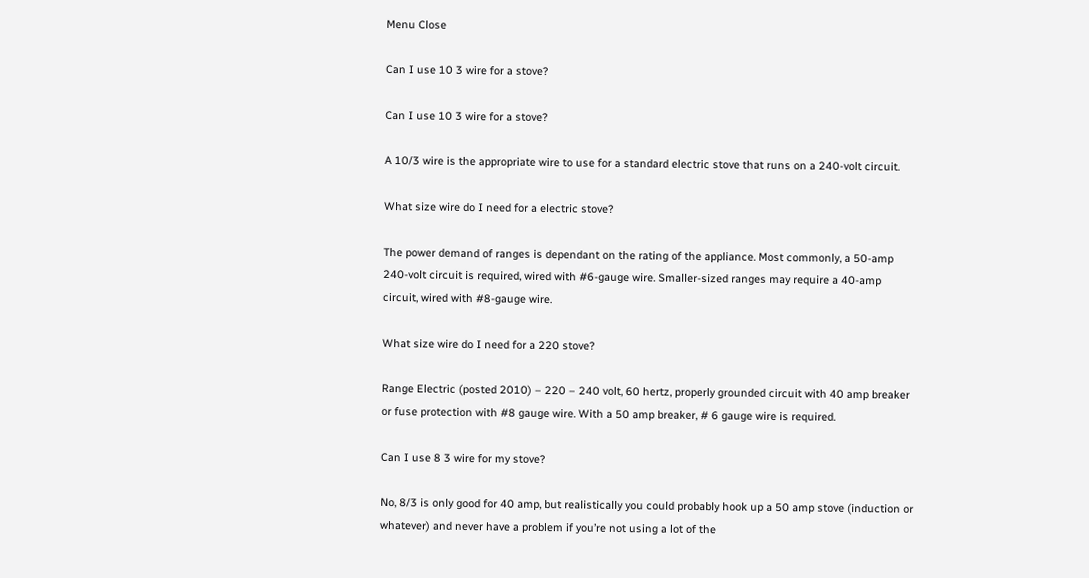Menu Close

Can I use 10 3 wire for a stove?

Can I use 10 3 wire for a stove?

A 10/3 wire is the appropriate wire to use for a standard electric stove that runs on a 240-volt circuit.

What size wire do I need for a electric stove?

The power demand of ranges is dependant on the rating of the appliance. Most commonly, a 50-amp 240-volt circuit is required, wired with #6-gauge wire. Smaller-sized ranges may require a 40-amp circuit, wired with #8-gauge wire.

What size wire do I need for a 220 stove?

Range Electric (posted 2010) – 220 – 240 volt, 60 hertz, properly grounded circuit with 40 amp breaker or fuse protection with #8 gauge wire. With a 50 amp breaker, # 6 gauge wire is required.

Can I use 8 3 wire for my stove?

No, 8/3 is only good for 40 amp, but realistically you could probably hook up a 50 amp stove (induction or whatever) and never have a problem if you’re not using a lot of the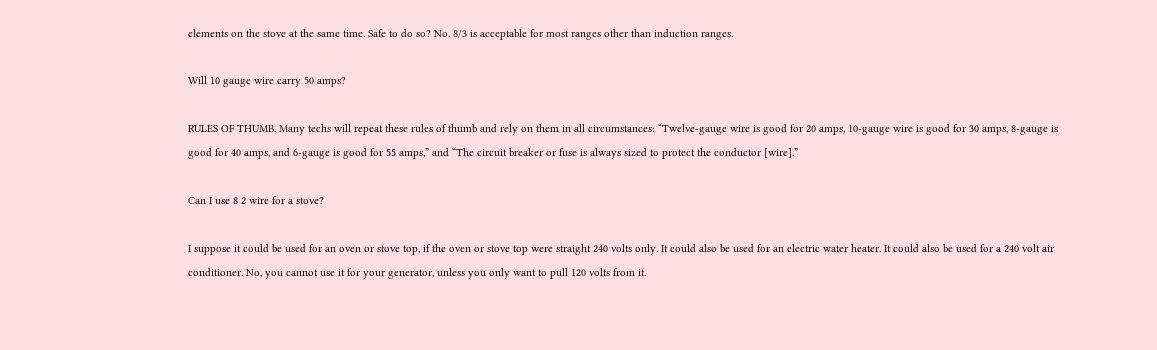elements on the stove at the same time. Safe to do so? No. 8/3 is acceptable for most ranges other than induction ranges.

Will 10 gauge wire carry 50 amps?

RULES OF THUMB. Many techs will repeat these rules of thumb and rely on them in all circumstances: “Twelve-gauge wire is good for 20 amps, 10-gauge wire is good for 30 amps, 8-gauge is good for 40 amps, and 6-gauge is good for 55 amps,” and “The circuit breaker or fuse is always sized to protect the conductor [wire].”

Can I use 8 2 wire for a stove?

I suppose it could be used for an oven or stove top, if the oven or stove top were straight 240 volts only. It could also be used for an electric water heater. It could also be used for a 240 volt air conditioner. No, you cannot use it for your generator, unless you only want to pull 120 volts from it.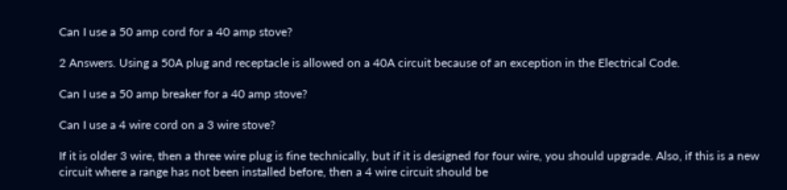Can I use a 50 amp cord for a 40 amp stove?

2 Answers. Using a 50A plug and receptacle is allowed on a 40A circuit because of an exception in the Electrical Code.

Can I use a 50 amp breaker for a 40 amp stove?

Can I use a 4 wire cord on a 3 wire stove?

If it is older 3 wire, then a three wire plug is fine technically, but if it is designed for four wire, you should upgrade. Also, if this is a new circuit where a range has not been installed before, then a 4 wire circuit should be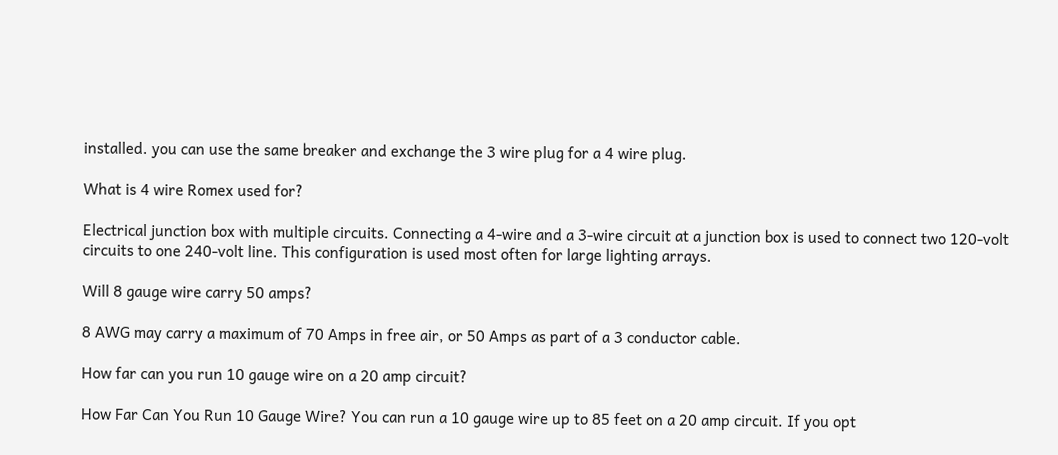installed. you can use the same breaker and exchange the 3 wire plug for a 4 wire plug.

What is 4 wire Romex used for?

Electrical junction box with multiple circuits. Connecting a 4-wire and a 3-wire circuit at a junction box is used to connect two 120-volt circuits to one 240-volt line. This configuration is used most often for large lighting arrays.

Will 8 gauge wire carry 50 amps?

8 AWG may carry a maximum of 70 Amps in free air, or 50 Amps as part of a 3 conductor cable.

How far can you run 10 gauge wire on a 20 amp circuit?

How Far Can You Run 10 Gauge Wire? You can run a 10 gauge wire up to 85 feet on a 20 amp circuit. If you opt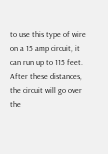to use this type of wire on a 15 amp circuit, it can run up to 115 feet. After these distances, the circuit will go over the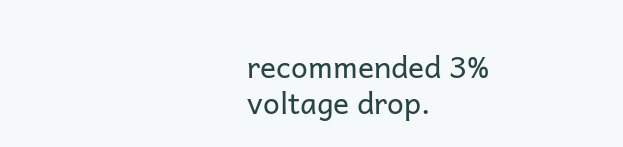recommended 3% voltage drop.